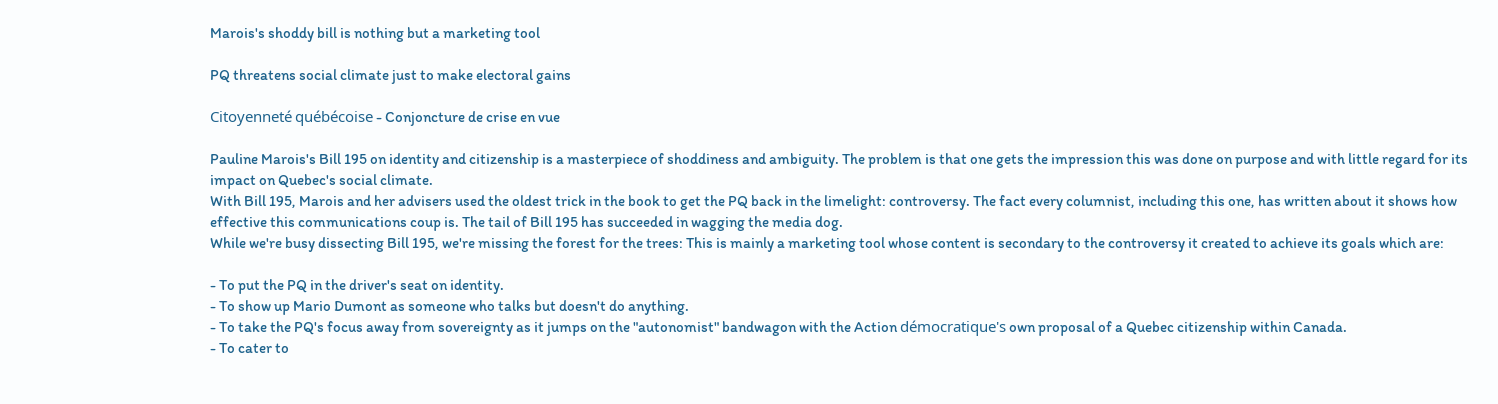Marois's shoddy bill is nothing but a marketing tool

PQ threatens social climate just to make electoral gains

Citoyenneté québécoise - Conjoncture de crise en vue

Pauline Marois's Bill 195 on identity and citizenship is a masterpiece of shoddiness and ambiguity. The problem is that one gets the impression this was done on purpose and with little regard for its impact on Quebec's social climate.
With Bill 195, Marois and her advisers used the oldest trick in the book to get the PQ back in the limelight: controversy. The fact every columnist, including this one, has written about it shows how effective this communications coup is. The tail of Bill 195 has succeeded in wagging the media dog.
While we're busy dissecting Bill 195, we're missing the forest for the trees: This is mainly a marketing tool whose content is secondary to the controversy it created to achieve its goals which are:

- To put the PQ in the driver's seat on identity.
- To show up Mario Dumont as someone who talks but doesn't do anything.
- To take the PQ's focus away from sovereignty as it jumps on the "autonomist" bandwagon with the Action démocratique's own proposal of a Quebec citizenship within Canada.
- To cater to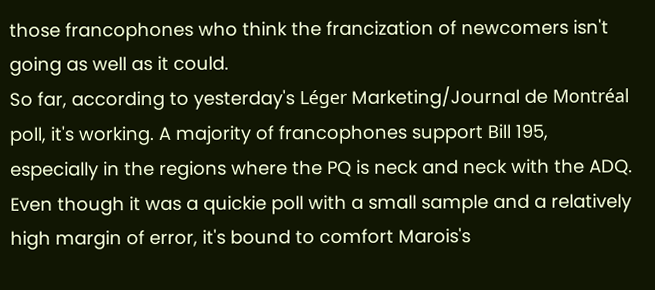those francophones who think the francization of newcomers isn't going as well as it could.
So far, according to yesterday's Léger Marketing/Journal de Montréal poll, it's working. A majority of francophones support Bill 195, especially in the regions where the PQ is neck and neck with the ADQ. Even though it was a quickie poll with a small sample and a relatively high margin of error, it's bound to comfort Marois's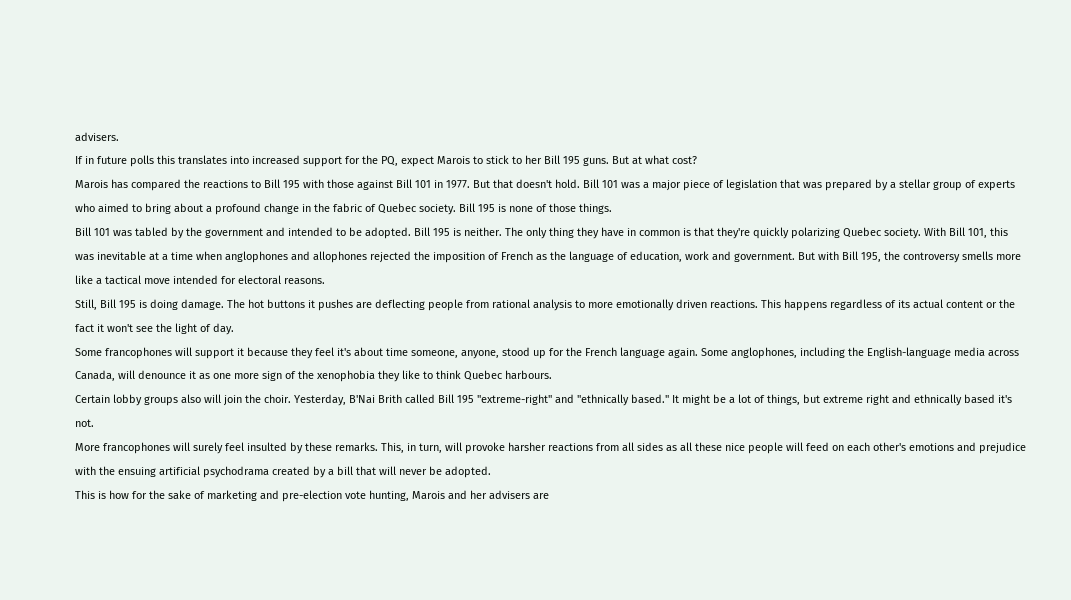advisers.
If in future polls this translates into increased support for the PQ, expect Marois to stick to her Bill 195 guns. But at what cost?
Marois has compared the reactions to Bill 195 with those against Bill 101 in 1977. But that doesn't hold. Bill 101 was a major piece of legislation that was prepared by a stellar group of experts who aimed to bring about a profound change in the fabric of Quebec society. Bill 195 is none of those things.
Bill 101 was tabled by the government and intended to be adopted. Bill 195 is neither. The only thing they have in common is that they're quickly polarizing Quebec society. With Bill 101, this was inevitable at a time when anglophones and allophones rejected the imposition of French as the language of education, work and government. But with Bill 195, the controversy smells more like a tactical move intended for electoral reasons.
Still, Bill 195 is doing damage. The hot buttons it pushes are deflecting people from rational analysis to more emotionally driven reactions. This happens regardless of its actual content or the fact it won't see the light of day.
Some francophones will support it because they feel it's about time someone, anyone, stood up for the French language again. Some anglophones, including the English-language media across Canada, will denounce it as one more sign of the xenophobia they like to think Quebec harbours.
Certain lobby groups also will join the choir. Yesterday, B'Nai Brith called Bill 195 "extreme-right" and "ethnically based." It might be a lot of things, but extreme right and ethnically based it's not.
More francophones will surely feel insulted by these remarks. This, in turn, will provoke harsher reactions from all sides as all these nice people will feed on each other's emotions and prejudice with the ensuing artificial psychodrama created by a bill that will never be adopted.
This is how for the sake of marketing and pre-election vote hunting, Marois and her advisers are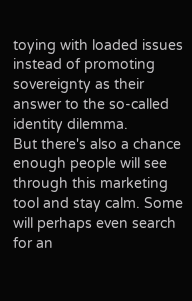toying with loaded issues instead of promoting sovereignty as their answer to the so-called identity dilemma.
But there's also a chance enough people will see through this marketing tool and stay calm. Some will perhaps even search for an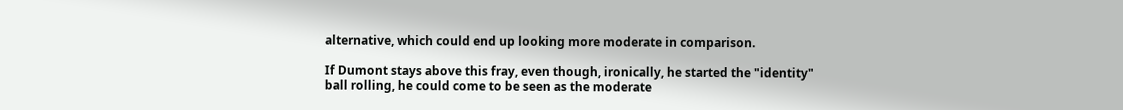alternative, which could end up looking more moderate in comparison.

If Dumont stays above this fray, even though, ironically, he started the "identity" ball rolling, he could come to be seen as the moderate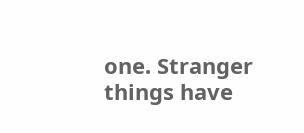one. Stranger things have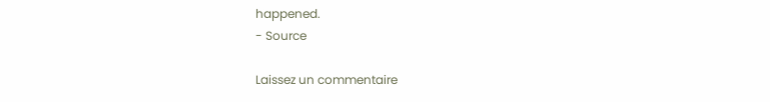happened.
- Source

Laissez un commentaire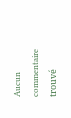Aucun commentaire trouvé